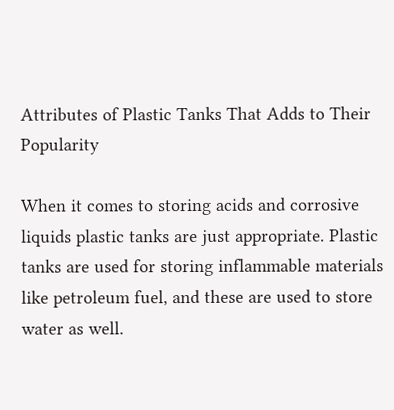Attributes of Plastic Tanks That Adds to Their Popularity

When it comes to storing acids and corrosive liquids plastic tanks are just appropriate. Plastic tanks are used for storing inflammable materials like petroleum fuel, and these are used to store water as well.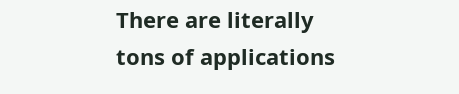There are literally tons of applications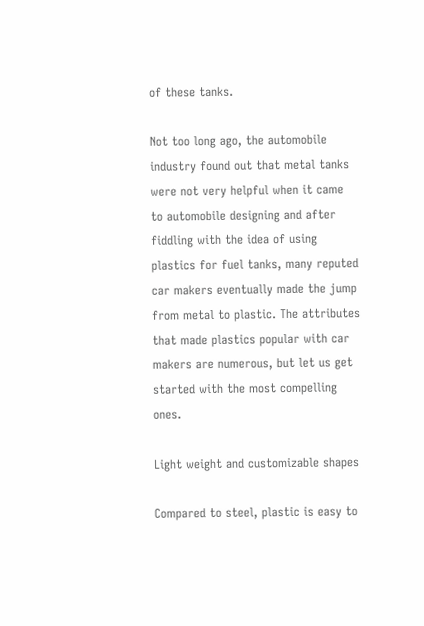of these tanks.

Not too long ago, the automobile industry found out that metal tanks were not very helpful when it came to automobile designing and after fiddling with the idea of using plastics for fuel tanks, many reputed car makers eventually made the jump from metal to plastic. The attributes that made plastics popular with car makers are numerous, but let us get started with the most compelling ones.

Light weight and customizable shapes

Compared to steel, plastic is easy to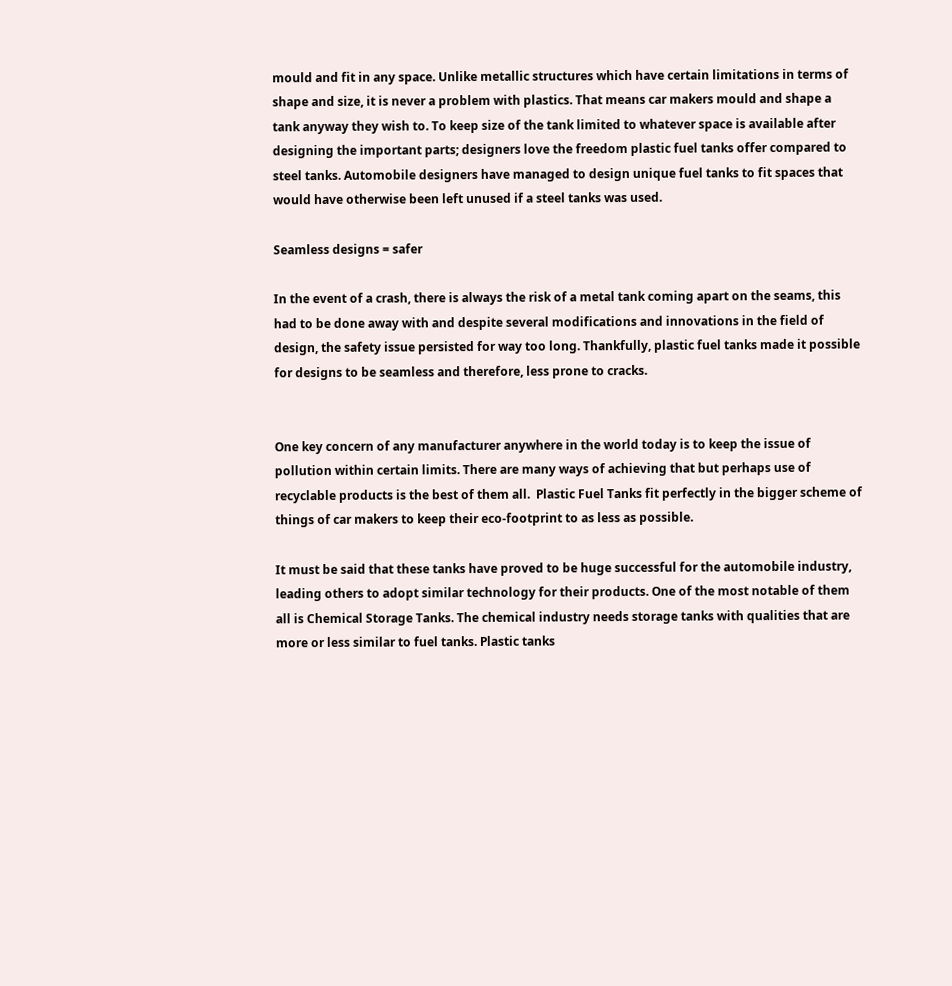mould and fit in any space. Unlike metallic structures which have certain limitations in terms of shape and size, it is never a problem with plastics. That means car makers mould and shape a tank anyway they wish to. To keep size of the tank limited to whatever space is available after designing the important parts; designers love the freedom plastic fuel tanks offer compared to steel tanks. Automobile designers have managed to design unique fuel tanks to fit spaces that would have otherwise been left unused if a steel tanks was used.

Seamless designs = safer

In the event of a crash, there is always the risk of a metal tank coming apart on the seams, this had to be done away with and despite several modifications and innovations in the field of design, the safety issue persisted for way too long. Thankfully, plastic fuel tanks made it possible for designs to be seamless and therefore, less prone to cracks.


One key concern of any manufacturer anywhere in the world today is to keep the issue of pollution within certain limits. There are many ways of achieving that but perhaps use of recyclable products is the best of them all.  Plastic Fuel Tanks fit perfectly in the bigger scheme of things of car makers to keep their eco-footprint to as less as possible.

It must be said that these tanks have proved to be huge successful for the automobile industry, leading others to adopt similar technology for their products. One of the most notable of them all is Chemical Storage Tanks. The chemical industry needs storage tanks with qualities that are more or less similar to fuel tanks. Plastic tanks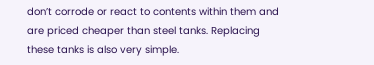don’t corrode or react to contents within them and are priced cheaper than steel tanks. Replacing these tanks is also very simple.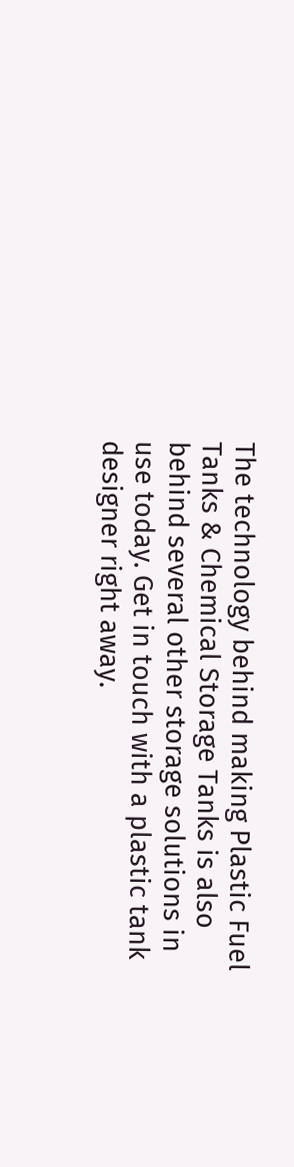The technology behind making Plastic Fuel Tanks & Chemical Storage Tanks is also behind several other storage solutions in use today. Get in touch with a plastic tank designer right away.